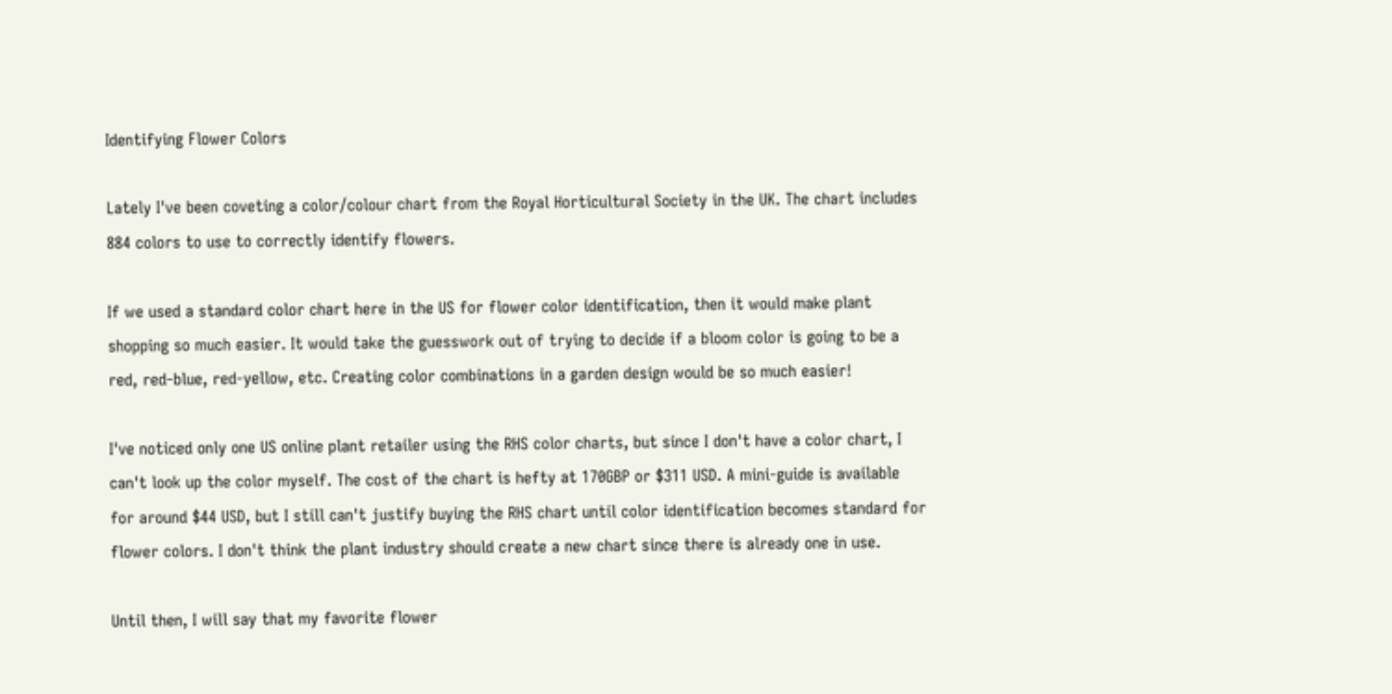Identifying Flower Colors

Lately I've been coveting a color/colour chart from the Royal Horticultural Society in the UK. The chart includes 884 colors to use to correctly identify flowers.

If we used a standard color chart here in the US for flower color identification, then it would make plant shopping so much easier. It would take the guesswork out of trying to decide if a bloom color is going to be a red, red-blue, red-yellow, etc. Creating color combinations in a garden design would be so much easier!

I've noticed only one US online plant retailer using the RHS color charts, but since I don't have a color chart, I can't look up the color myself. The cost of the chart is hefty at 170GBP or $311 USD. A mini-guide is available for around $44 USD, but I still can't justify buying the RHS chart until color identification becomes standard for flower colors. I don't think the plant industry should create a new chart since there is already one in use.

Until then, I will say that my favorite flower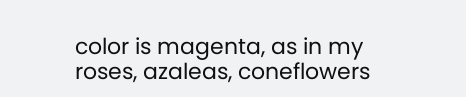color is magenta, as in my roses, azaleas, coneflowers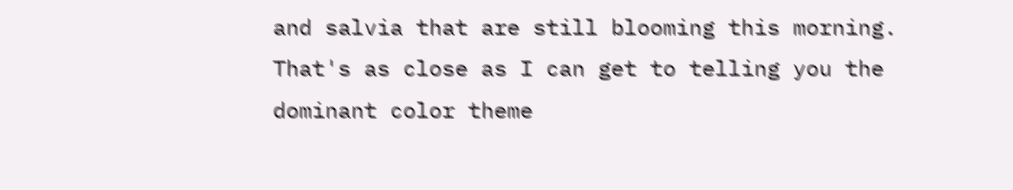and salvia that are still blooming this morning. That's as close as I can get to telling you the dominant color theme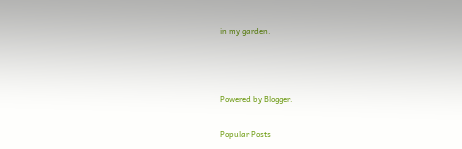in my garden.



Powered by Blogger.

Popular Posts